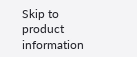Skip to product information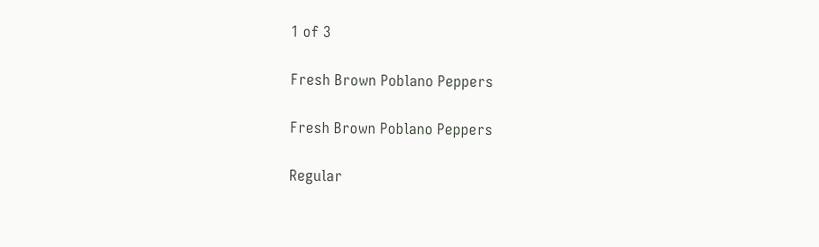1 of 3

Fresh Brown Poblano Peppers

Fresh Brown Poblano Peppers

Regular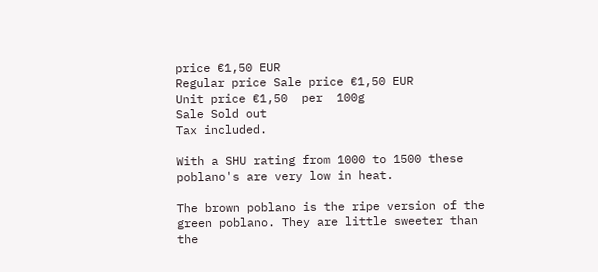price €1,50 EUR
Regular price Sale price €1,50 EUR
Unit price €1,50  per  100g
Sale Sold out
Tax included.

With a SHU rating from 1000 to 1500 these poblano's are very low in heat.

The brown poblano is the ripe version of the green poblano. They are little sweeter than the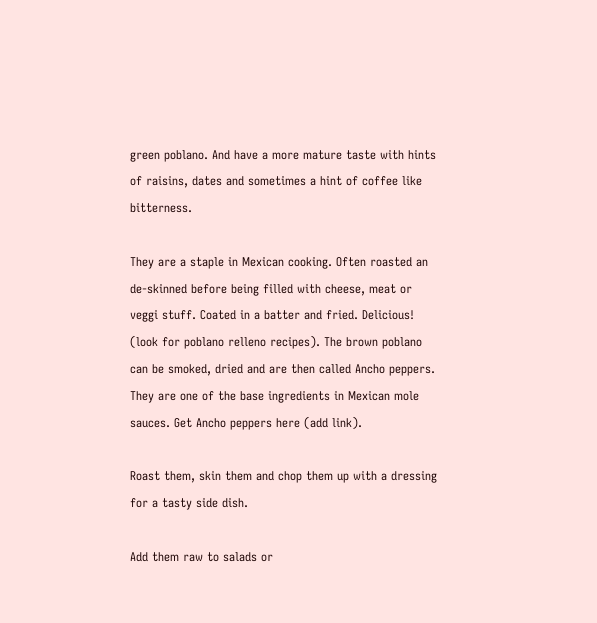green poblano. And have a more mature taste with hints of raisins, dates and sometimes a hint of coffee like bitterness.

They are a staple in Mexican cooking. Often roasted an de-skinned before being filled with cheese, meat or veggi stuff. Coated in a batter and fried. Delicious! (look for poblano relleno recipes). The brown poblano can be smoked, dried and are then called Ancho peppers. They are one of the base ingredients in Mexican mole sauces. Get Ancho peppers here (add link).

Roast them, skin them and chop them up with a dressing for a tasty side dish.

Add them raw to salads or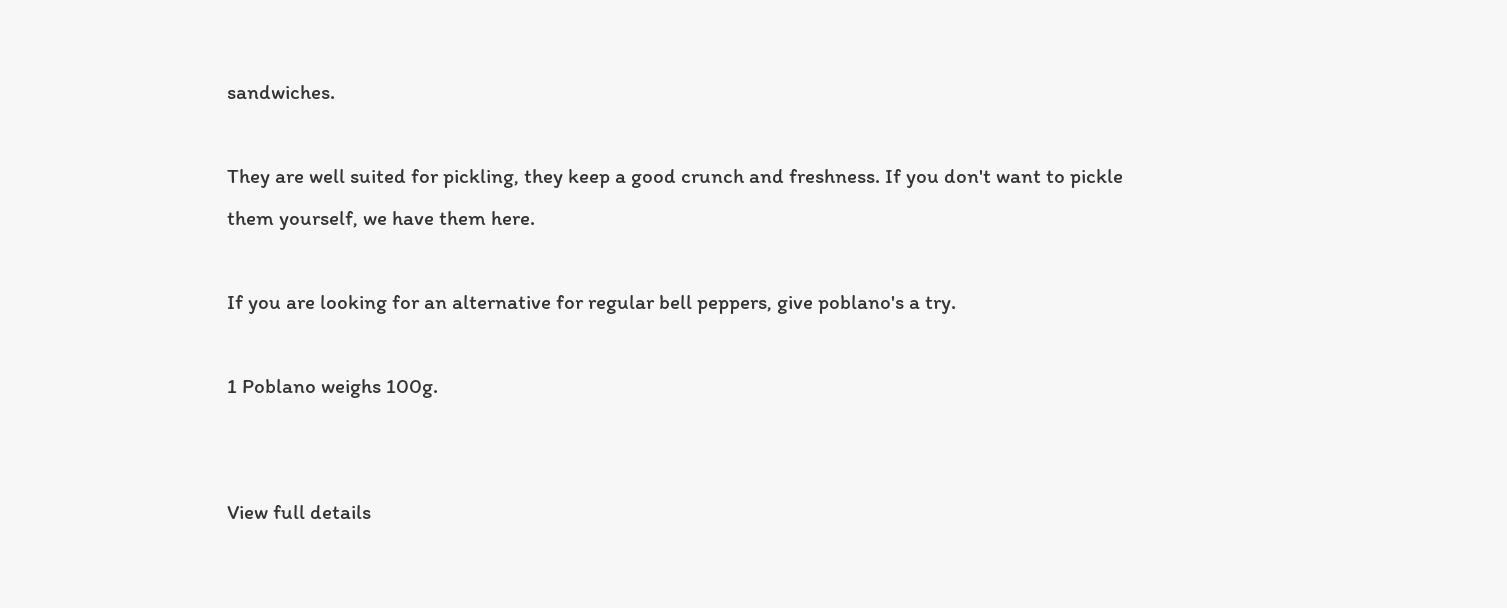sandwiches.

They are well suited for pickling, they keep a good crunch and freshness. If you don't want to pickle them yourself, we have them here.

If you are looking for an alternative for regular bell peppers, give poblano's a try.

1 Poblano weighs 100g.


View full details